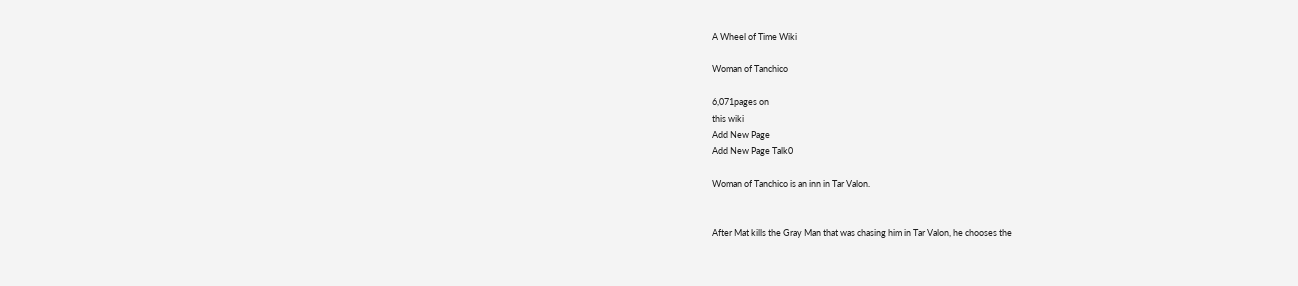A Wheel of Time Wiki

Woman of Tanchico

6,071pages on
this wiki
Add New Page
Add New Page Talk0

Woman of Tanchico is an inn in Tar Valon.


After Mat kills the Gray Man that was chasing him in Tar Valon, he chooses the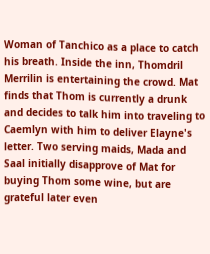Woman of Tanchico as a place to catch his breath. Inside the inn, Thomdril Merrilin is entertaining the crowd. Mat finds that Thom is currently a drunk and decides to talk him into traveling to Caemlyn with him to deliver Elayne's letter. Two serving maids, Mada and Saal initially disapprove of Mat for buying Thom some wine, but are grateful later even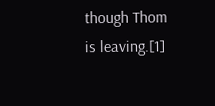though Thom is leaving.[1]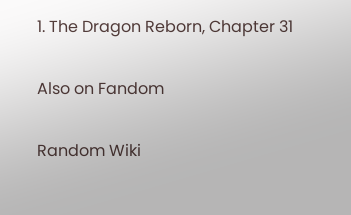1. The Dragon Reborn, Chapter 31

Also on Fandom

Random Wiki